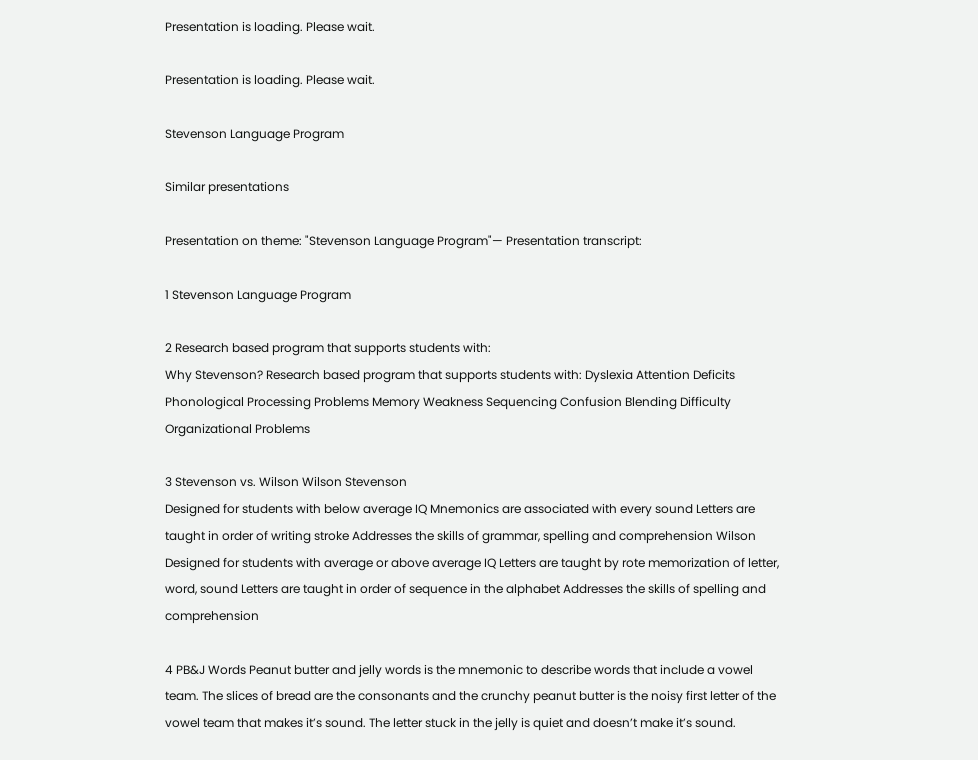Presentation is loading. Please wait.

Presentation is loading. Please wait.

Stevenson Language Program

Similar presentations

Presentation on theme: "Stevenson Language Program"— Presentation transcript:

1 Stevenson Language Program

2 Research based program that supports students with:
Why Stevenson? Research based program that supports students with: Dyslexia Attention Deficits Phonological Processing Problems Memory Weakness Sequencing Confusion Blending Difficulty Organizational Problems

3 Stevenson vs. Wilson Wilson Stevenson
Designed for students with below average IQ Mnemonics are associated with every sound Letters are taught in order of writing stroke Addresses the skills of grammar, spelling and comprehension Wilson Designed for students with average or above average IQ Letters are taught by rote memorization of letter, word, sound Letters are taught in order of sequence in the alphabet Addresses the skills of spelling and comprehension

4 PB&J Words Peanut butter and jelly words is the mnemonic to describe words that include a vowel team. The slices of bread are the consonants and the crunchy peanut butter is the noisy first letter of the vowel team that makes it’s sound. The letter stuck in the jelly is quiet and doesn’t make it’s sound.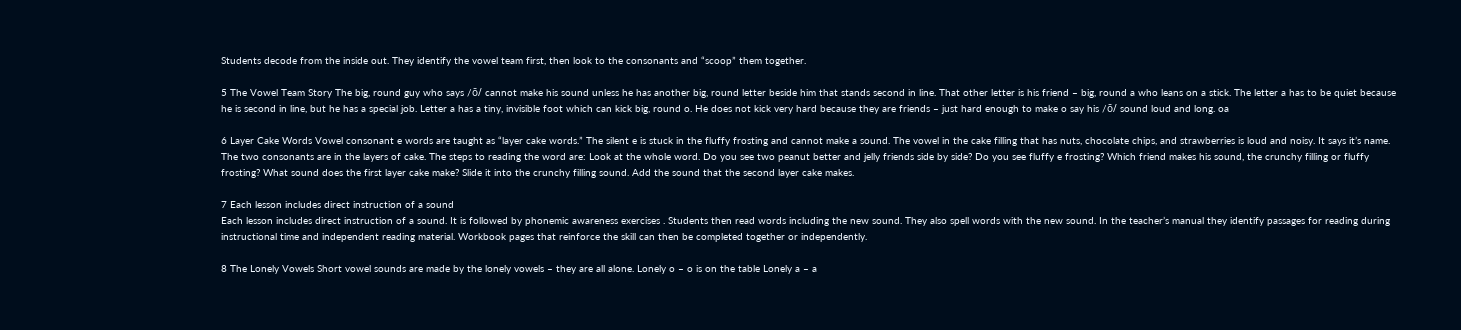Students decode from the inside out. They identify the vowel team first, then look to the consonants and “scoop” them together.

5 The Vowel Team Story The big, round guy who says /ō/ cannot make his sound unless he has another big, round letter beside him that stands second in line. That other letter is his friend – big, round a who leans on a stick. The letter a has to be quiet because he is second in line, but he has a special job. Letter a has a tiny, invisible foot which can kick big, round o. He does not kick very hard because they are friends – just hard enough to make o say his /ō/ sound loud and long. oa

6 Layer Cake Words Vowel consonant e words are taught as “layer cake words.” The silent e is stuck in the fluffy frosting and cannot make a sound. The vowel in the cake filling that has nuts, chocolate chips, and strawberries is loud and noisy. It says it’s name. The two consonants are in the layers of cake. The steps to reading the word are: Look at the whole word. Do you see two peanut better and jelly friends side by side? Do you see fluffy e frosting? Which friend makes his sound, the crunchy filling or fluffy frosting? What sound does the first layer cake make? Slide it into the crunchy filling sound. Add the sound that the second layer cake makes.

7 Each lesson includes direct instruction of a sound
Each lesson includes direct instruction of a sound. It is followed by phonemic awareness exercises . Students then read words including the new sound. They also spell words with the new sound. In the teacher’s manual they identify passages for reading during instructional time and independent reading material. Workbook pages that reinforce the skill can then be completed together or independently.

8 The Lonely Vowels Short vowel sounds are made by the lonely vowels – they are all alone. Lonely o – o is on the table Lonely a – a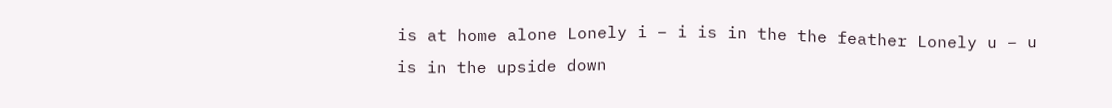is at home alone Lonely i – i is in the the feather Lonely u – u is in the upside down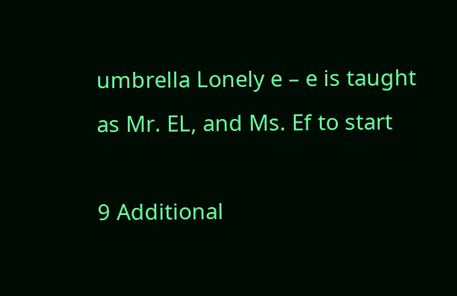umbrella Lonely e – e is taught as Mr. EL, and Ms. Ef to start

9 Additional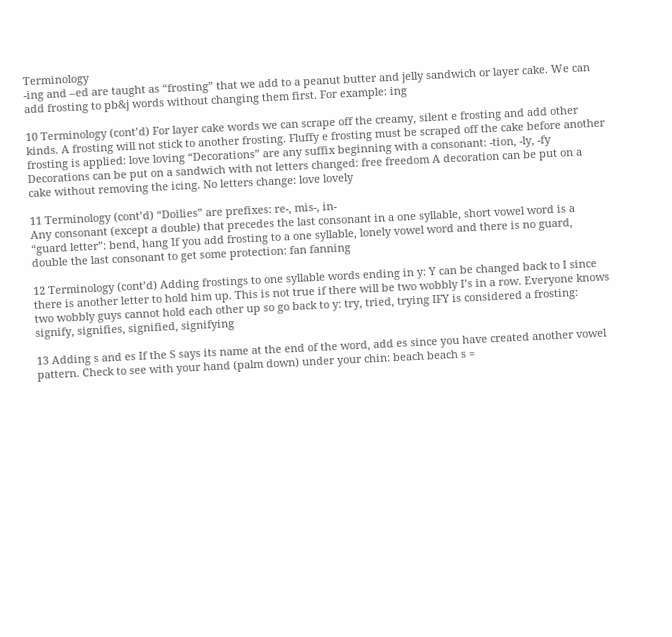Terminology
-ing and –ed are taught as “frosting” that we add to a peanut butter and jelly sandwich or layer cake. We can add frosting to pb&j words without changing them first. For example: ing

10 Terminology (cont’d) For layer cake words we can scrape off the creamy, silent e frosting and add other kinds. A frosting will not stick to another frosting. Fluffy e frosting must be scraped off the cake before another frosting is applied: love loving “Decorations” are any suffix beginning with a consonant: -tion, -ly, -fy Decorations can be put on a sandwich with not letters changed: free freedom A decoration can be put on a cake without removing the icing. No letters change: love lovely

11 Terminology (cont’d) “Doilies” are prefixes: re-, mis-, in-
Any consonant (except a double) that precedes the last consonant in a one syllable, short vowel word is a “guard letter”: bend, hang If you add frosting to a one syllable, lonely vowel word and there is no guard, double the last consonant to get some protection: fan fanning

12 Terminology (cont’d) Adding frostings to one syllable words ending in y: Y can be changed back to I since there is another letter to hold him up. This is not true if there will be two wobbly I’s in a row. Everyone knows two wobbly guys cannot hold each other up so go back to y: try, tried, trying IFY is considered a frosting: signify, signifies, signified, signifying

13 Adding s and es If the S says its name at the end of the word, add es since you have created another vowel pattern. Check to see with your hand (palm down) under your chin: beach beach s =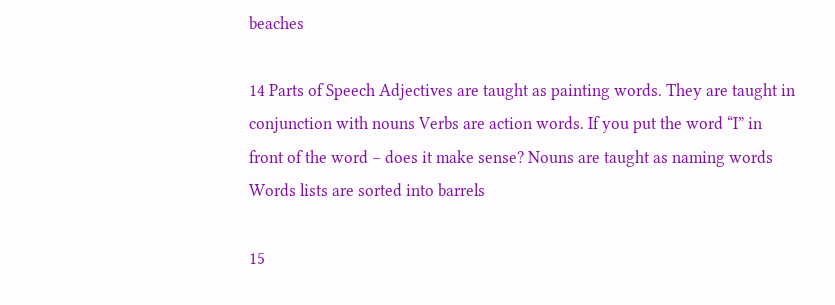beaches

14 Parts of Speech Adjectives are taught as painting words. They are taught in conjunction with nouns Verbs are action words. If you put the word “I” in front of the word – does it make sense? Nouns are taught as naming words Words lists are sorted into barrels

15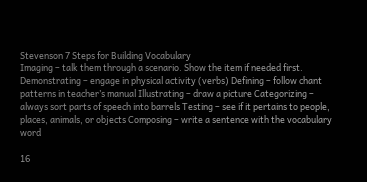Stevenson 7 Steps for Building Vocabulary
Imaging – talk them through a scenario. Show the item if needed first. Demonstrating – engage in physical activity (verbs) Defining – follow chant patterns in teacher’s manual Illustrating – draw a picture Categorizing – always sort parts of speech into barrels Testing – see if it pertains to people, places, animals, or objects Composing – write a sentence with the vocabulary word

16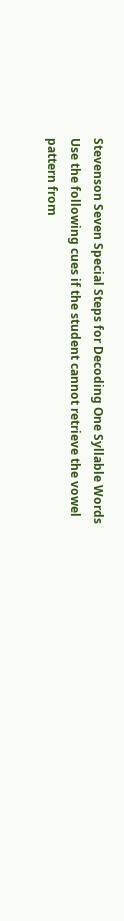Stevenson Seven Special Steps for Decoding One Syllable Words
Use the following cues if the student cannot retrieve the vowel pattern from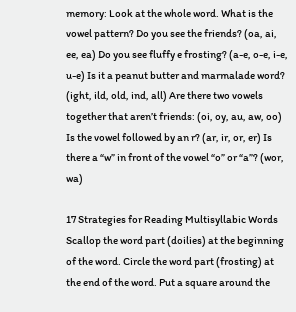memory: Look at the whole word. What is the vowel pattern? Do you see the friends? (oa, ai, ee, ea) Do you see fluffy e frosting? (a-e, o-e, i-e, u-e) Is it a peanut butter and marmalade word? (ight, ild, old, ind, all) Are there two vowels together that aren’t friends: (oi, oy, au, aw, oo) Is the vowel followed by an r? (ar, ir, or, er) Is there a “w” in front of the vowel “o” or “a”? (wor, wa)

17 Strategies for Reading Multisyllabic Words
Scallop the word part (doilies) at the beginning of the word. Circle the word part (frosting) at the end of the word. Put a square around the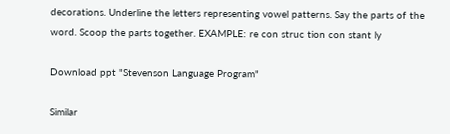decorations. Underline the letters representing vowel patterns. Say the parts of the word. Scoop the parts together. EXAMPLE: re con struc tion con stant ly

Download ppt "Stevenson Language Program"

Similar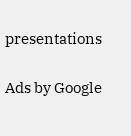presentations

Ads by Google